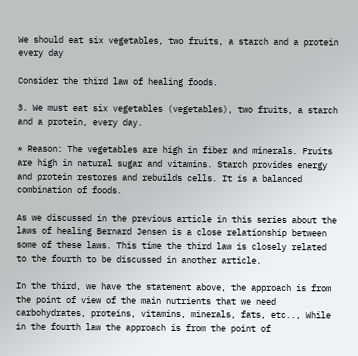We should eat six vegetables, two fruits, a starch and a protein every day

Consider the third law of healing foods.

3. We must eat six vegetables (vegetables), two fruits, a starch and a protein, every day.

* Reason: The vegetables are high in fiber and minerals. Fruits are high in natural sugar and vitamins. Starch provides energy and protein restores and rebuilds cells. It is a balanced combination of foods.

As we discussed in the previous article in this series about the laws of healing Bernard Jensen is a close relationship between some of these laws. This time the third law is closely related to the fourth to be discussed in another article.

In the third, we have the statement above, the approach is from the point of view of the main nutrients that we need carbohydrates, proteins, vitamins, minerals, fats, etc.., While in the fourth law the approach is from the point of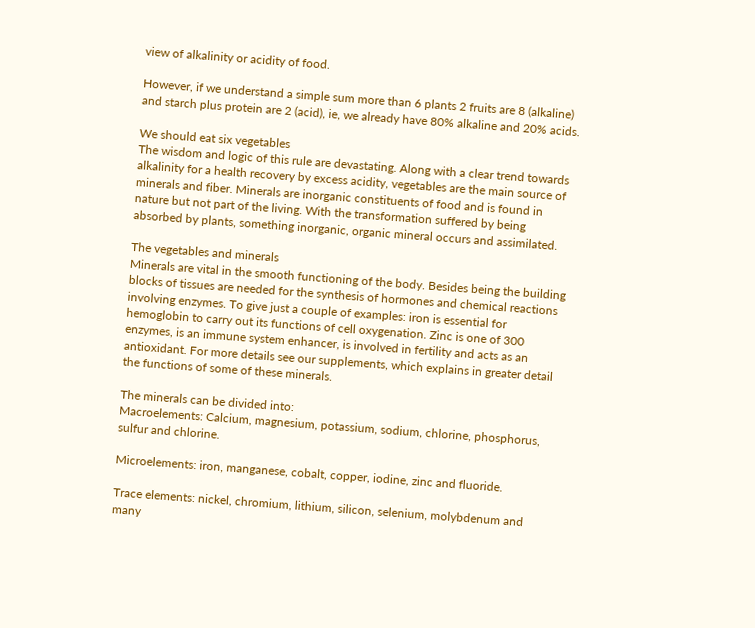view of alkalinity or acidity of food.

However, if we understand a simple sum more than 6 plants 2 fruits are 8 (alkaline) and starch plus protein are 2 (acid), ie, we already have 80% alkaline and 20% acids.

We should eat six vegetables
The wisdom and logic of this rule are devastating. Along with a clear trend towards alkalinity for a health recovery by excess acidity, vegetables are the main source of minerals and fiber. Minerals are inorganic constituents of food and is found in nature but not part of the living. With the transformation suffered by being absorbed by plants, something inorganic, organic mineral occurs and assimilated.

The vegetables and minerals
Minerals are vital in the smooth functioning of the body. Besides being the building blocks of tissues are needed for the synthesis of hormones and chemical reactions involving enzymes. To give just a couple of examples: iron is essential for hemoglobin to carry out its functions of cell oxygenation. Zinc is one of 300 enzymes, is an immune system enhancer, is involved in fertility and acts as an antioxidant. For more details see our supplements, which explains in greater detail the functions of some of these minerals.

The minerals can be divided into:
Macroelements: Calcium, magnesium, potassium, sodium, chlorine, phosphorus, sulfur and chlorine.

Microelements: iron, manganese, cobalt, copper, iodine, zinc and fluoride.

Trace elements: nickel, chromium, lithium, silicon, selenium, molybdenum and many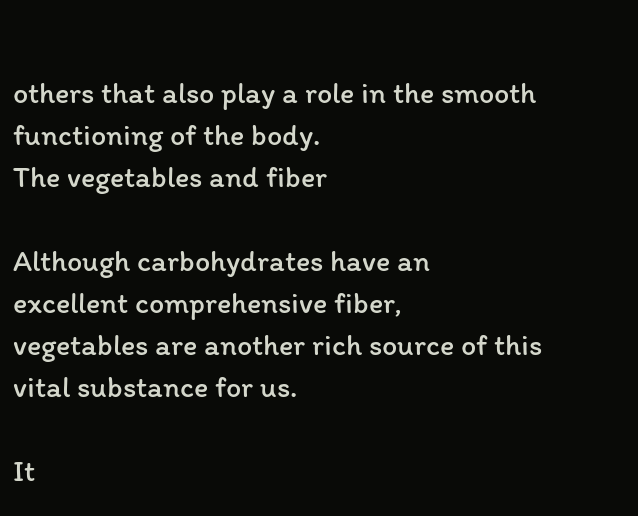others that also play a role in the smooth functioning of the body.
The vegetables and fiber

Although carbohydrates have an excellent comprehensive fiber, vegetables are another rich source of this vital substance for us.

It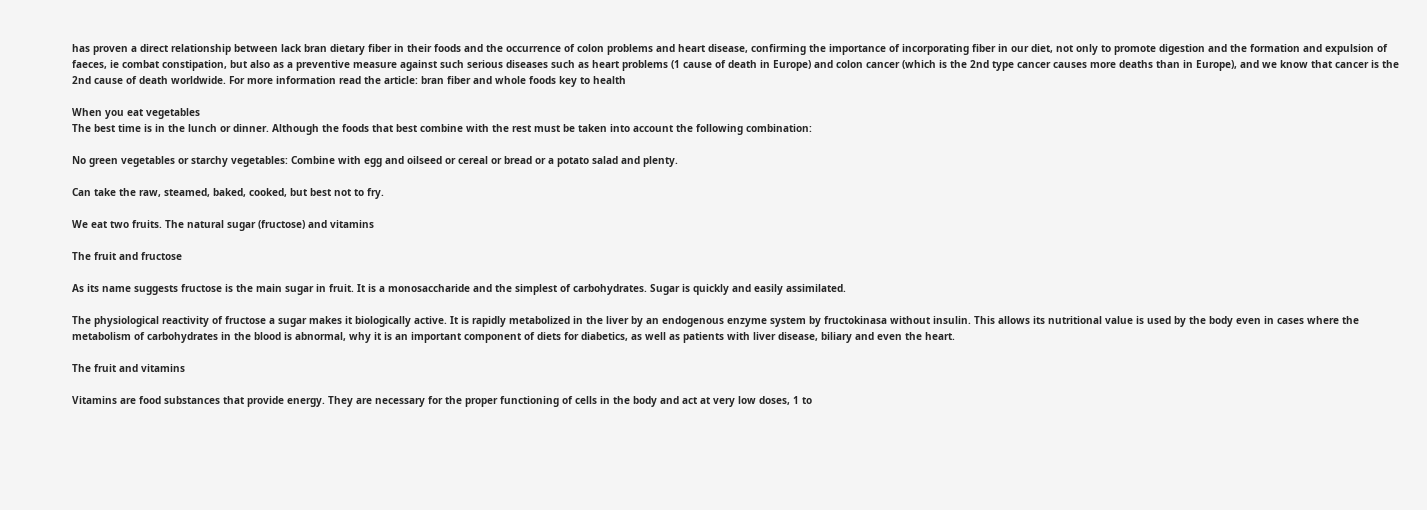has proven a direct relationship between lack bran dietary fiber in their foods and the occurrence of colon problems and heart disease, confirming the importance of incorporating fiber in our diet, not only to promote digestion and the formation and expulsion of faeces, ie combat constipation, but also as a preventive measure against such serious diseases such as heart problems (1 cause of death in Europe) and colon cancer (which is the 2nd type cancer causes more deaths than in Europe), and we know that cancer is the 2nd cause of death worldwide. For more information read the article: bran fiber and whole foods key to health

When you eat vegetables
The best time is in the lunch or dinner. Although the foods that best combine with the rest must be taken into account the following combination:

No green vegetables or starchy vegetables: Combine with egg and oilseed or cereal or bread or a potato salad and plenty.

Can take the raw, steamed, baked, cooked, but best not to fry.

We eat two fruits. The natural sugar (fructose) and vitamins

The fruit and fructose

As its name suggests fructose is the main sugar in fruit. It is a monosaccharide and the simplest of carbohydrates. Sugar is quickly and easily assimilated.

The physiological reactivity of fructose a sugar makes it biologically active. It is rapidly metabolized in the liver by an endogenous enzyme system by fructokinasa without insulin. This allows its nutritional value is used by the body even in cases where the metabolism of carbohydrates in the blood is abnormal, why it is an important component of diets for diabetics, as well as patients with liver disease, biliary and even the heart.

The fruit and vitamins

Vitamins are food substances that provide energy. They are necessary for the proper functioning of cells in the body and act at very low doses, 1 to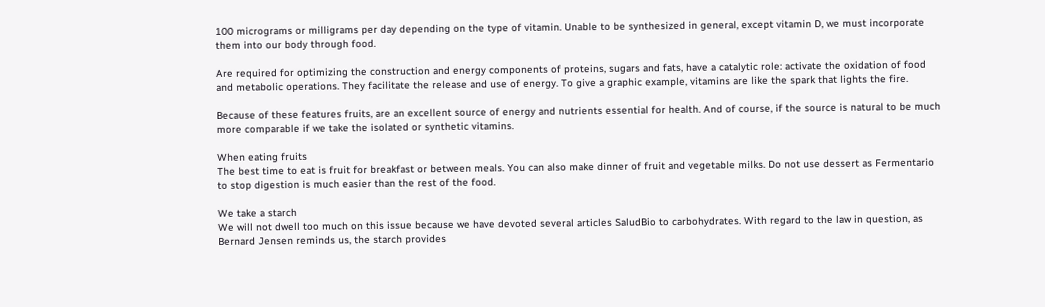100 micrograms or milligrams per day depending on the type of vitamin. Unable to be synthesized in general, except vitamin D, we must incorporate them into our body through food.

Are required for optimizing the construction and energy components of proteins, sugars and fats, have a catalytic role: activate the oxidation of food and metabolic operations. They facilitate the release and use of energy. To give a graphic example, vitamins are like the spark that lights the fire.

Because of these features fruits, are an excellent source of energy and nutrients essential for health. And of course, if the source is natural to be much more comparable if we take the isolated or synthetic vitamins.

When eating fruits
The best time to eat is fruit for breakfast or between meals. You can also make dinner of fruit and vegetable milks. Do not use dessert as Fermentario to stop digestion is much easier than the rest of the food.

We take a starch
We will not dwell too much on this issue because we have devoted several articles SaludBio to carbohydrates. With regard to the law in question, as Bernard Jensen reminds us, the starch provides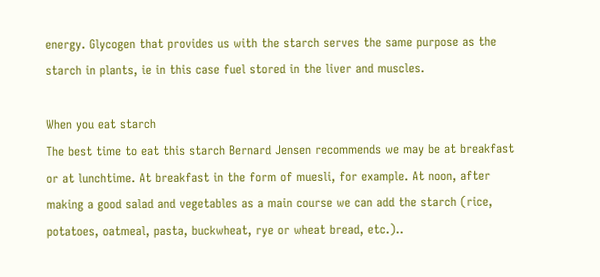energy. Glycogen that provides us with the starch serves the same purpose as the starch in plants, ie in this case fuel stored in the liver and muscles.

When you eat starch
The best time to eat this starch Bernard Jensen recommends we may be at breakfast or at lunchtime. At breakfast in the form of muesli, for example. At noon, after making a good salad and vegetables as a main course we can add the starch (rice, potatoes, oatmeal, pasta, buckwheat, rye or wheat bread, etc.)..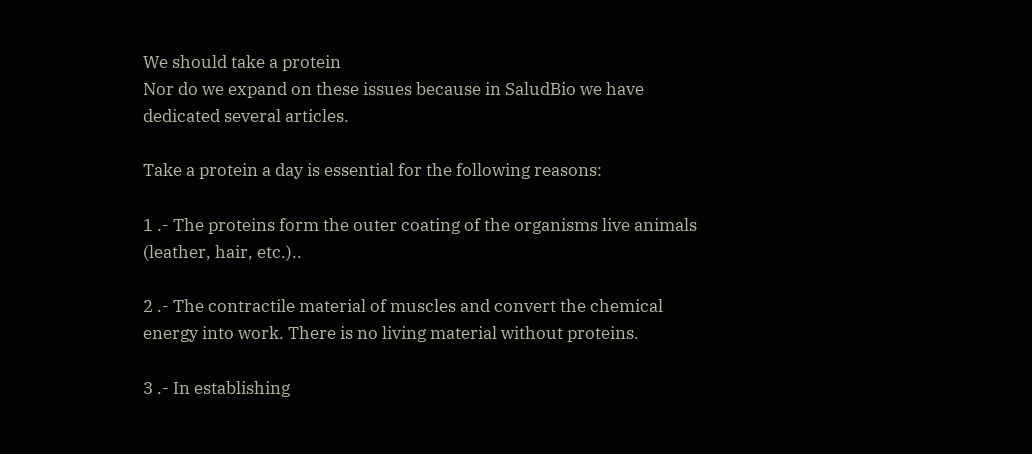We should take a protein
Nor do we expand on these issues because in SaludBio we have dedicated several articles.

Take a protein a day is essential for the following reasons:

1 .- The proteins form the outer coating of the organisms live animals (leather, hair, etc.)..

2 .- The contractile material of muscles and convert the chemical energy into work. There is no living material without proteins.

3 .- In establishing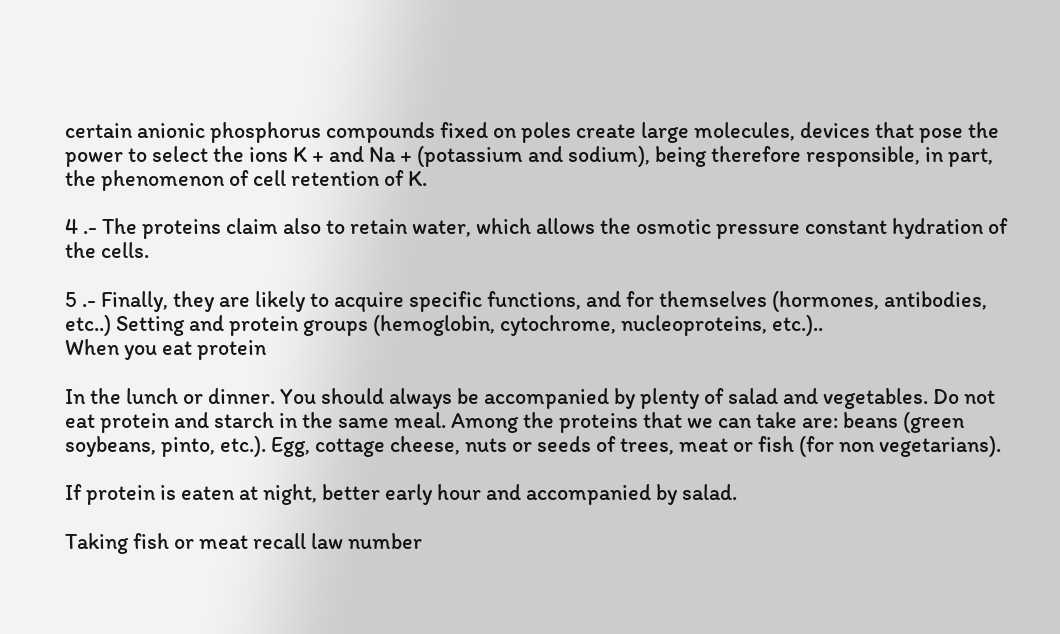certain anionic phosphorus compounds fixed on poles create large molecules, devices that pose the power to select the ions K + and Na + (potassium and sodium), being therefore responsible, in part, the phenomenon of cell retention of K.

4 .- The proteins claim also to retain water, which allows the osmotic pressure constant hydration of the cells.

5 .- Finally, they are likely to acquire specific functions, and for themselves (hormones, antibodies, etc..) Setting and protein groups (hemoglobin, cytochrome, nucleoproteins, etc.)..
When you eat protein

In the lunch or dinner. You should always be accompanied by plenty of salad and vegetables. Do not eat protein and starch in the same meal. Among the proteins that we can take are: beans (green soybeans, pinto, etc.). Egg, cottage cheese, nuts or seeds of trees, meat or fish (for non vegetarians).

If protein is eaten at night, better early hour and accompanied by salad.

Taking fish or meat recall law number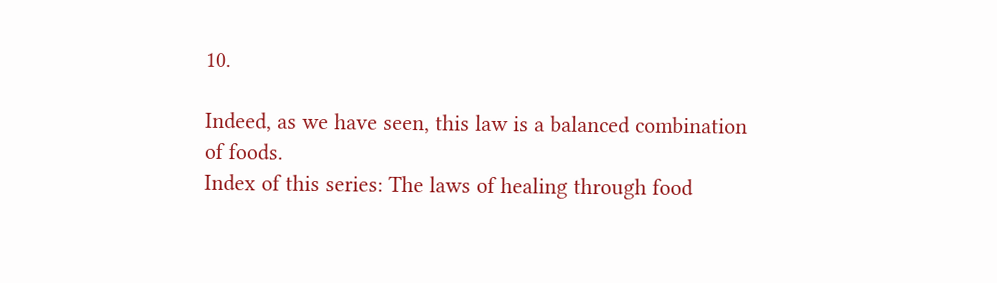10.

Indeed, as we have seen, this law is a balanced combination of foods.
Index of this series: The laws of healing through food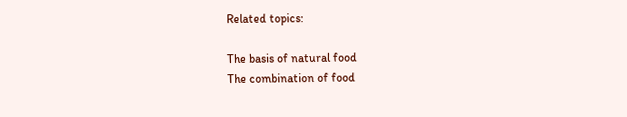Related topics:

The basis of natural food
The combination of food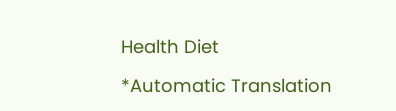Health Diet

*Automatic Translation